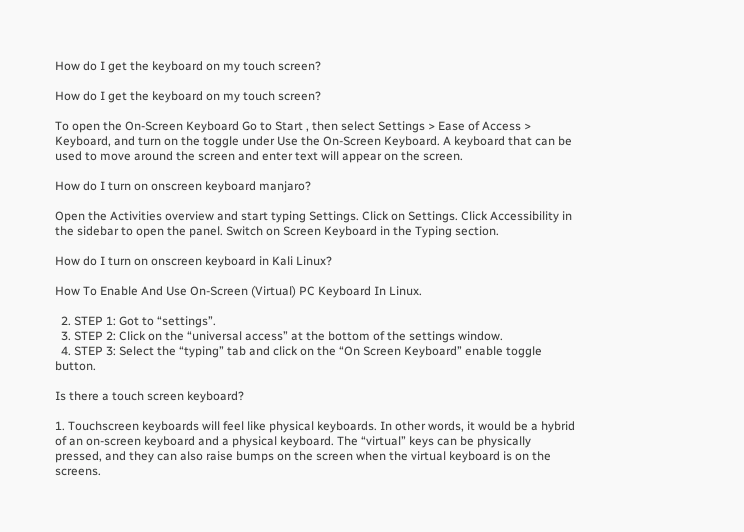How do I get the keyboard on my touch screen?

How do I get the keyboard on my touch screen?

To open the On-Screen Keyboard Go to Start , then select Settings > Ease of Access > Keyboard, and turn on the toggle under Use the On-Screen Keyboard. A keyboard that can be used to move around the screen and enter text will appear on the screen.

How do I turn on onscreen keyboard manjaro?

Open the Activities overview and start typing Settings. Click on Settings. Click Accessibility in the sidebar to open the panel. Switch on Screen Keyboard in the Typing section.

How do I turn on onscreen keyboard in Kali Linux?

How To Enable And Use On-Screen (Virtual) PC Keyboard In Linux.

  2. STEP 1: Got to “settings”.
  3. STEP 2: Click on the “universal access” at the bottom of the settings window.
  4. STEP 3: Select the “typing” tab and click on the “On Screen Keyboard” enable toggle button.

Is there a touch screen keyboard?

1. Touchscreen keyboards will feel like physical keyboards. In other words, it would be a hybrid of an on-screen keyboard and a physical keyboard. The “virtual” keys can be physically pressed, and they can also raise bumps on the screen when the virtual keyboard is on the screens.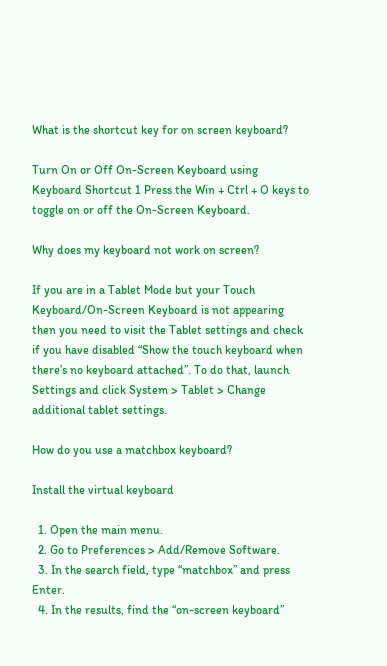What is the shortcut key for on screen keyboard?

Turn On or Off On-Screen Keyboard using Keyboard Shortcut 1 Press the Win + Ctrl + O keys to toggle on or off the On-Screen Keyboard.

Why does my keyboard not work on screen?

If you are in a Tablet Mode but your Touch Keyboard/On-Screen Keyboard is not appearing then you need to visit the Tablet settings and check if you have disabled “Show the touch keyboard when there’s no keyboard attached”. To do that, launch Settings and click System > Tablet > Change additional tablet settings.

How do you use a matchbox keyboard?

Install the virtual keyboard

  1. Open the main menu.
  2. Go to Preferences > Add/Remove Software.
  3. In the search field, type “matchbox” and press Enter.
  4. In the results, find the “on-screen keyboard”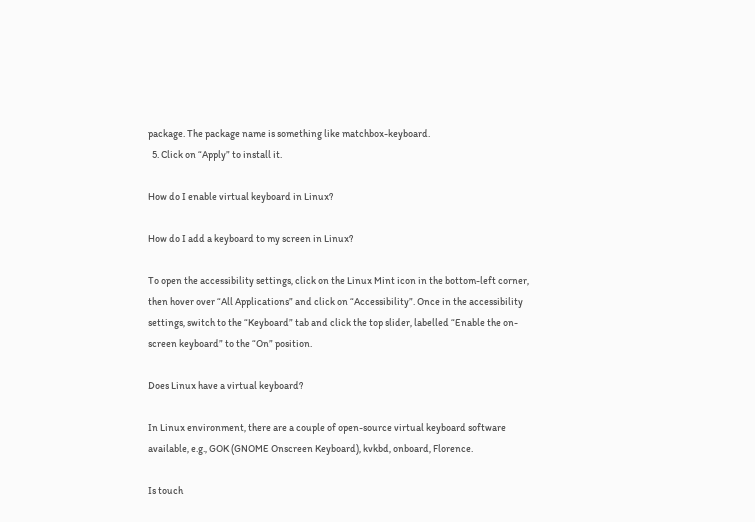package. The package name is something like matchbox-keyboard.
  5. Click on “Apply” to install it.

How do I enable virtual keyboard in Linux?

How do I add a keyboard to my screen in Linux?

To open the accessibility settings, click on the Linux Mint icon in the bottom-left corner, then hover over “All Applications” and click on “Accessibility”. Once in the accessibility settings, switch to the “Keyboard” tab and click the top slider, labelled “Enable the on-screen keyboard” to the “On” position.

Does Linux have a virtual keyboard?

In Linux environment, there are a couple of open-source virtual keyboard software available, e.g., GOK (GNOME Onscreen Keyboard), kvkbd, onboard, Florence.

Is touch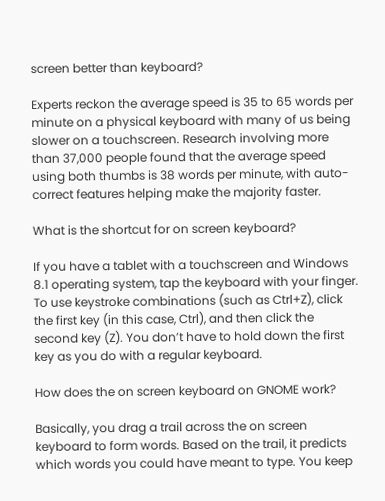screen better than keyboard?

Experts reckon the average speed is 35 to 65 words per minute on a physical keyboard with many of us being slower on a touchscreen. Research involving more than 37,000 people found that the average speed using both thumbs is 38 words per minute, with auto-correct features helping make the majority faster.

What is the shortcut for on screen keyboard?

If you have a tablet with a touchscreen and Windows 8.1 operating system, tap the keyboard with your finger. To use keystroke combinations (such as Ctrl+Z), click the first key (in this case, Ctrl), and then click the second key (Z). You don’t have to hold down the first key as you do with a regular keyboard.

How does the on screen keyboard on GNOME work?

Basically, you drag a trail across the on screen keyboard to form words. Based on the trail, it predicts which words you could have meant to type. You keep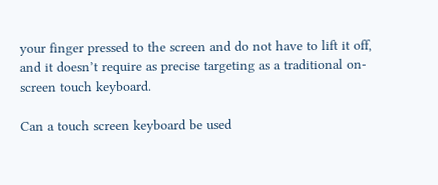your finger pressed to the screen and do not have to lift it off, and it doesn’t require as precise targeting as a traditional on-screen touch keyboard.

Can a touch screen keyboard be used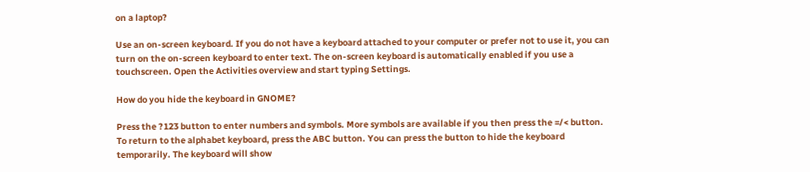on a laptop?

Use an on-screen keyboard. If you do not have a keyboard attached to your computer or prefer not to use it, you can turn on the on-screen keyboard to enter text. The on-screen keyboard is automatically enabled if you use a touchscreen. Open the Activities overview and start typing Settings.

How do you hide the keyboard in GNOME?

Press the ?123 button to enter numbers and symbols. More symbols are available if you then press the =/< button. To return to the alphabet keyboard, press the ABC button. You can press the button to hide the keyboard temporarily. The keyboard will show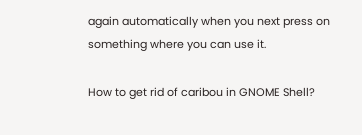again automatically when you next press on something where you can use it.

How to get rid of caribou in GNOME Shell?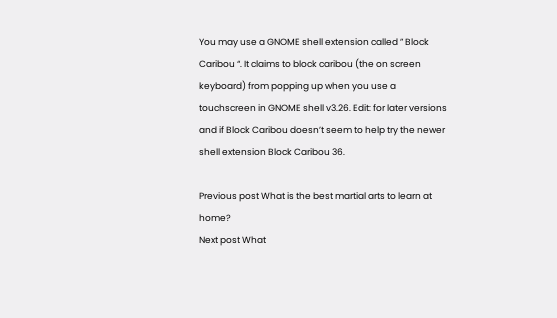You may use a GNOME shell extension called ” Block Caribou “. It claims to block caribou (the on screen keyboard) from popping up when you use a touchscreen in GNOME shell v3.26. Edit: for later versions and if Block Caribou doesn’t seem to help try the newer shell extension Block Caribou 36.

Previous post What is the best martial arts to learn at home?
Next post What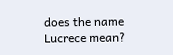does the name Lucrece mean?